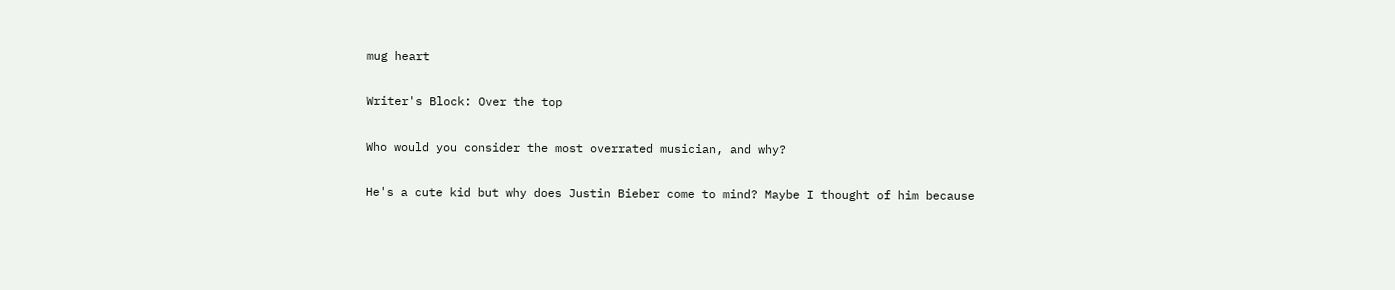mug heart

Writer's Block: Over the top

Who would you consider the most overrated musician, and why?

He's a cute kid but why does Justin Bieber come to mind? Maybe I thought of him because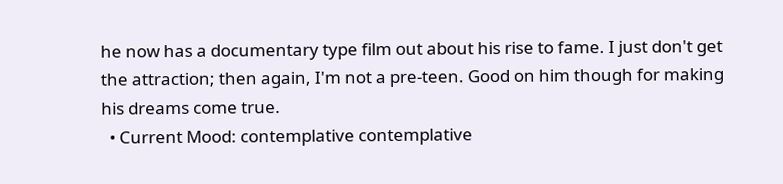he now has a documentary type film out about his rise to fame. I just don't get the attraction; then again, I'm not a pre-teen. Good on him though for making his dreams come true.
  • Current Mood: contemplative contemplative